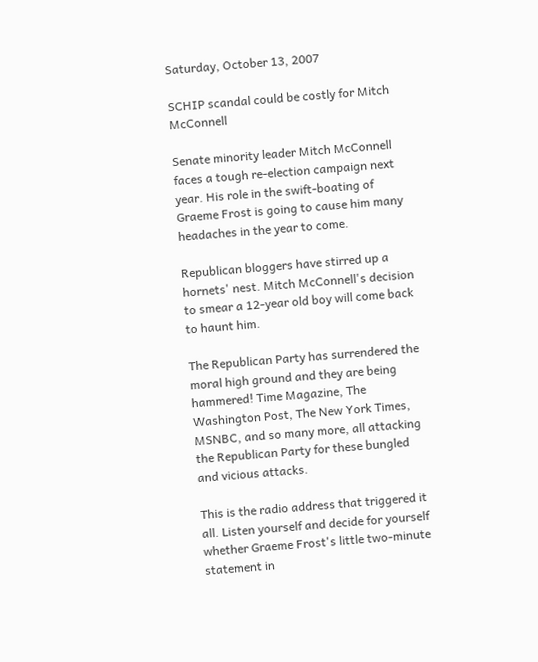Saturday, October 13, 2007

SCHIP scandal could be costly for Mitch McConnell

Senate minority leader Mitch McConnell faces a tough re-election campaign next year. His role in the swift-boating of Graeme Frost is going to cause him many headaches in the year to come.

Republican bloggers have stirred up a hornets' nest. Mitch McConnell's decision to smear a 12-year old boy will come back to haunt him.

The Republican Party has surrendered the moral high ground and they are being hammered! Time Magazine, The Washington Post, The New York Times, MSNBC, and so many more, all attacking the Republican Party for these bungled and vicious attacks.

This is the radio address that triggered it all. Listen yourself and decide for yourself whether Graeme Frost's little two-minute statement in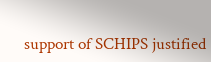support of SCHIPS justified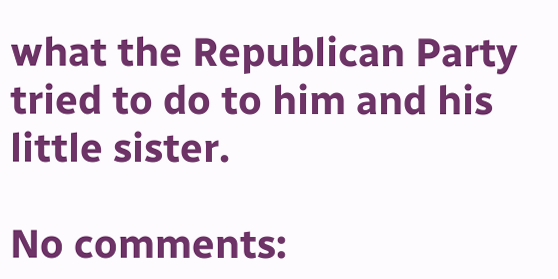what the Republican Party tried to do to him and his little sister.

No comments: